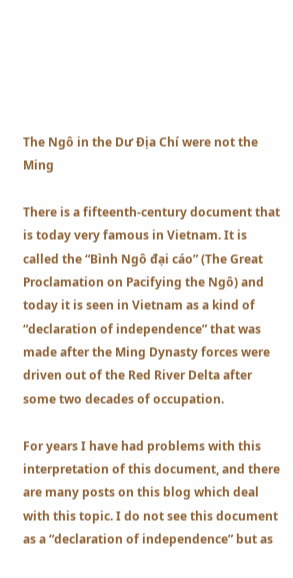The Ngô in the Dư Địa Chí were not the Ming

There is a fifteenth-century document that is today very famous in Vietnam. It is called the “Bình Ngô đại cáo” (The Great Proclamation on Pacifying the Ngô) and today it is seen in Vietnam as a kind of “declaration of independence” that was made after the Ming Dynasty forces were driven out of the Red River Delta after some two decades of occupation.

For years I have had problems with this interpretation of this document, and there are many posts on this blog which deal with this topic. I do not see this document as a “declaration of independence” but as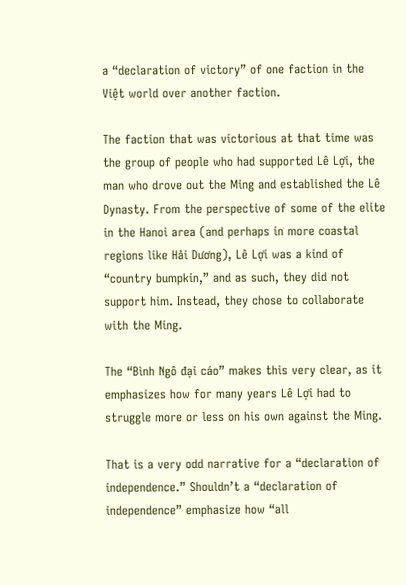a “declaration of victory” of one faction in the Việt world over another faction.

The faction that was victorious at that time was the group of people who had supported Lê Lợi, the man who drove out the Ming and established the Lê Dynasty. From the perspective of some of the elite in the Hanoi area (and perhaps in more coastal regions like Hải Dương), Lê Lợi was a kind of “country bumpkin,” and as such, they did not support him. Instead, they chose to collaborate with the Ming.

The “Bình Ngô đại cáo” makes this very clear, as it emphasizes how for many years Lê Lợi had to struggle more or less on his own against the Ming.

That is a very odd narrative for a “declaration of independence.” Shouldn’t a “declaration of independence” emphasize how “all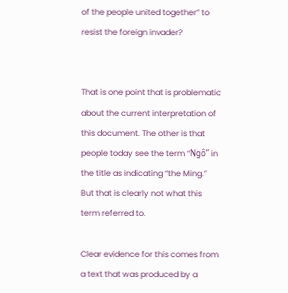of the people united together” to resist the foreign invader?


That is one point that is problematic about the current interpretation of this document. The other is that people today see the term “Ngô” in the title as indicating “the Ming.” But that is clearly not what this term referred to.

Clear evidence for this comes from a text that was produced by a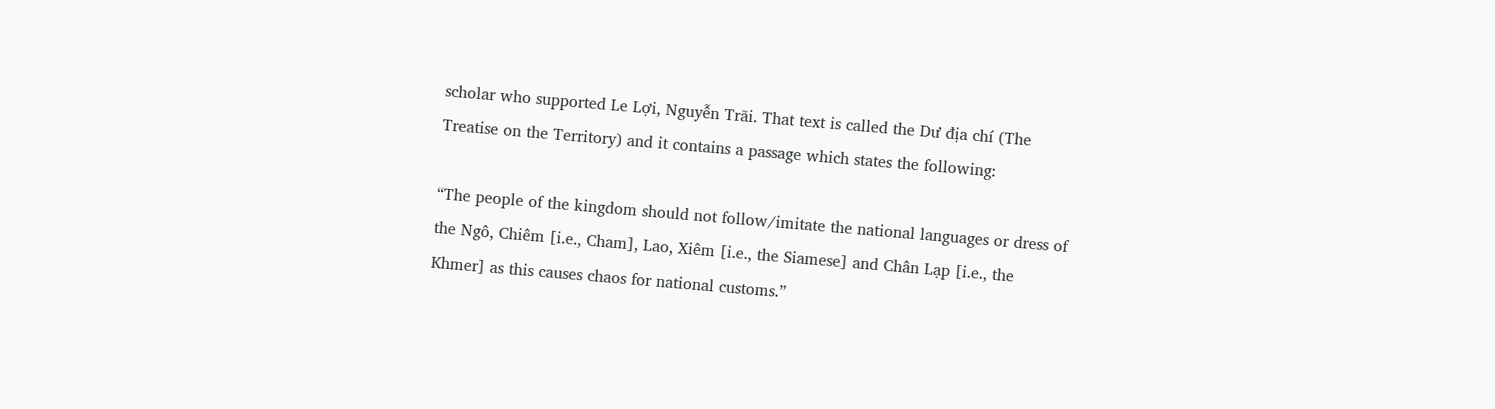scholar who supported Le Lợi, Nguyễn Trãi. That text is called the Dư địa chí (The Treatise on the Territory) and it contains a passage which states the following:

“The people of the kingdom should not follow/imitate the national languages or dress of the Ngô, Chiêm [i.e., Cham], Lao, Xiêm [i.e., the Siamese] and Chân Lạp [i.e., the Khmer] as this causes chaos for national customs.”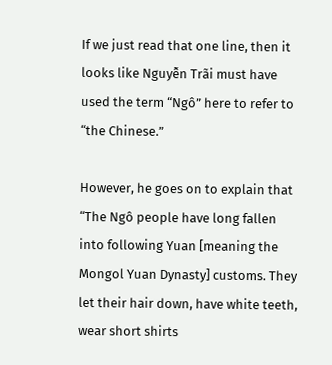If we just read that one line, then it looks like Nguyễn Trãi must have used the term “Ngô” here to refer to “the Chinese.”

However, he goes on to explain that “The Ngô people have long fallen into following Yuan [meaning the Mongol Yuan Dynasty] customs. They let their hair down, have white teeth, wear short shirts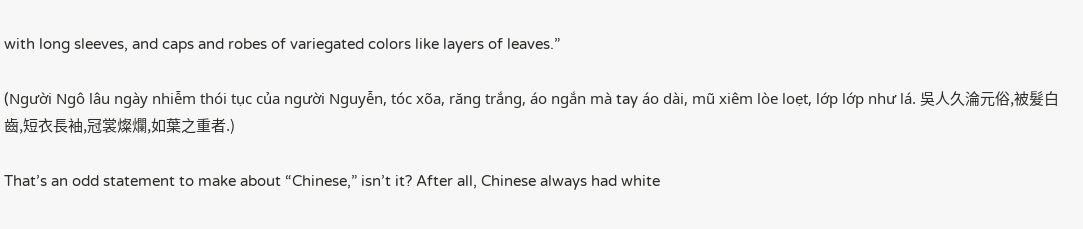with long sleeves, and caps and robes of variegated colors like layers of leaves.”

(Người Ngô lâu ngày nhiễm thói tục của người Nguyễn, tóc xõa, răng trắng, áo ngắn mà tay áo dài, mũ xiêm lòe loẹt, lớp lớp như lá. 吳人久淪元俗,被髮白齒,短衣長袖,冠裳燦爛,如葉之重者.)

That’s an odd statement to make about “Chinese,” isn’t it? After all, Chinese always had white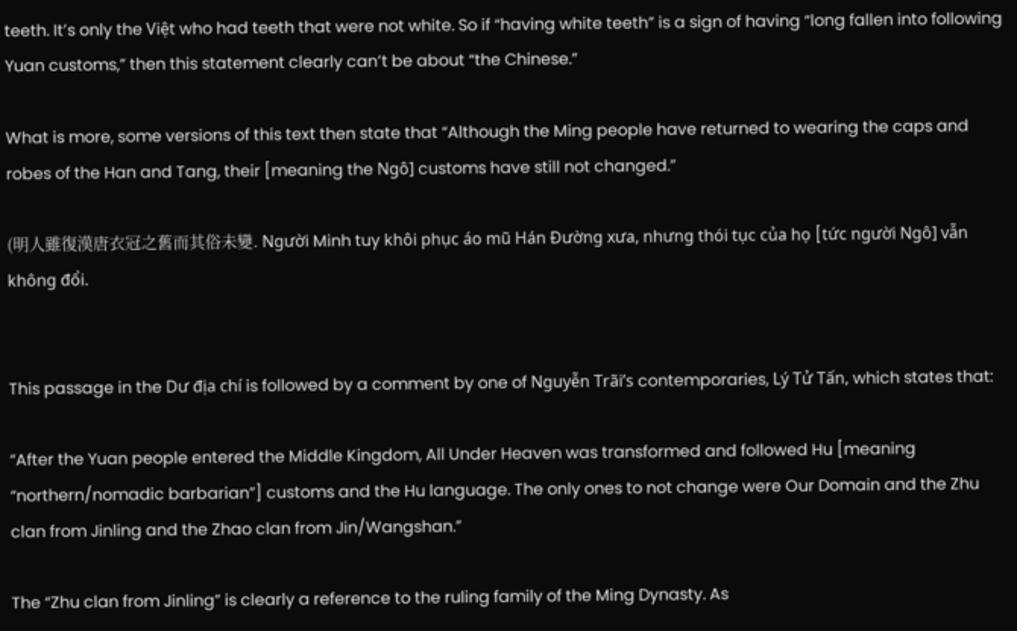teeth. It’s only the Việt who had teeth that were not white. So if “having white teeth” is a sign of having “long fallen into following Yuan customs,” then this statement clearly can’t be about “the Chinese.”

What is more, some versions of this text then state that “Although the Ming people have returned to wearing the caps and robes of the Han and Tang, their [meaning the Ngô] customs have still not changed.”

(明人雖復漢唐衣冠之舊而其俗未變. Người Minh tuy khôi phục áo mũ Hán Đường xưa, nhưng thói tục của họ [tức người Ngô] vẫn không đổi.


This passage in the Dư địa chí is followed by a comment by one of Nguyễn Trãi’s contemporaries, Lý Tử Tấn, which states that:

“After the Yuan people entered the Middle Kingdom, All Under Heaven was transformed and followed Hu [meaning “northern/nomadic barbarian”] customs and the Hu language. The only ones to not change were Our Domain and the Zhu clan from Jinling and the Zhao clan from Jin/Wangshan.”

The “Zhu clan from Jinling” is clearly a reference to the ruling family of the Ming Dynasty. As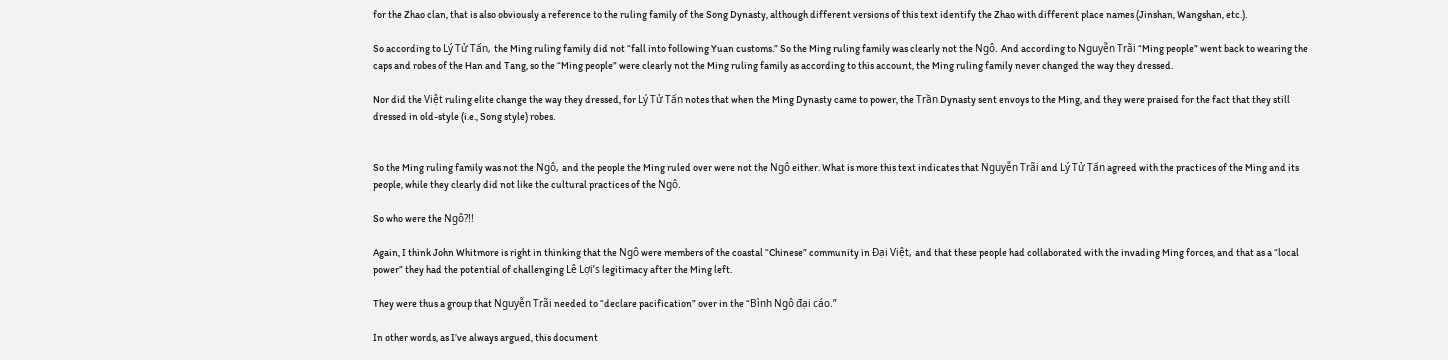for the Zhao clan, that is also obviously a reference to the ruling family of the Song Dynasty, although different versions of this text identify the Zhao with different place names (Jinshan, Wangshan, etc.).

So according to Lý Tử Tấn, the Ming ruling family did not “fall into following Yuan customs.” So the Ming ruling family was clearly not the Ngô. And according to Nguyễn Trãi “Ming people” went back to wearing the caps and robes of the Han and Tang, so the “Ming people” were clearly not the Ming ruling family as according to this account, the Ming ruling family never changed the way they dressed.

Nor did the Việt ruling elite change the way they dressed, for Lý Tử Tấn notes that when the Ming Dynasty came to power, the Trần Dynasty sent envoys to the Ming, and they were praised for the fact that they still dressed in old-style (i.e., Song style) robes.


So the Ming ruling family was not the Ngô, and the people the Ming ruled over were not the Ngô either. What is more this text indicates that Nguyễn Trãi and Lý Tử Tấn agreed with the practices of the Ming and its people, while they clearly did not like the cultural practices of the Ngô.

So who were the Ngô?!!

Again, I think John Whitmore is right in thinking that the Ngô were members of the coastal “Chinese” community in Đại Việt, and that these people had collaborated with the invading Ming forces, and that as a “local power” they had the potential of challenging Lê Lợi’s legitimacy after the Ming left.

They were thus a group that Nguyễn Trãi needed to “declare pacification” over in the “Bình Ngô đại cáo.”

In other words, as I’ve always argued, this document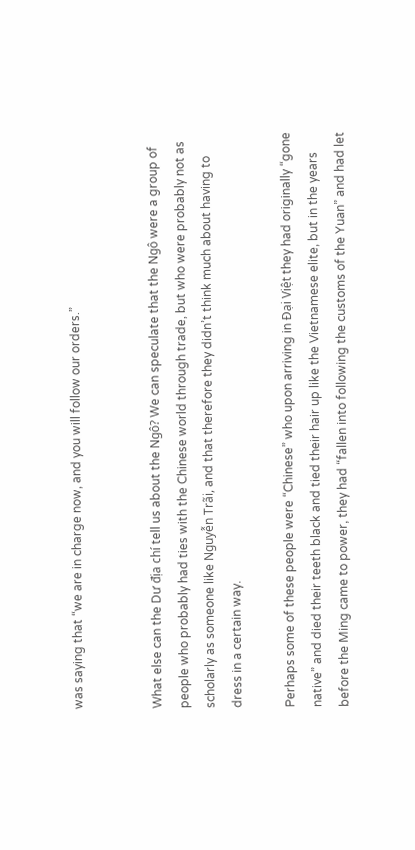was saying that “we are in charge now, and you will follow our orders.”


What else can the Dư địa chí tell us about the Ngô? We can speculate that the Ngô were a group of people who probably had ties with the Chinese world through trade, but who were probably not as scholarly as someone like Nguyễn Trãi, and that therefore they didn’t think much about having to dress in a certain way.

Perhaps some of these people were “Chinese” who upon arriving in Đại Việt they had originally “gone native” and died their teeth black and tied their hair up like the Vietnamese elite, but in the years before the Ming came to power, they had “fallen into following the customs of the Yuan” and had let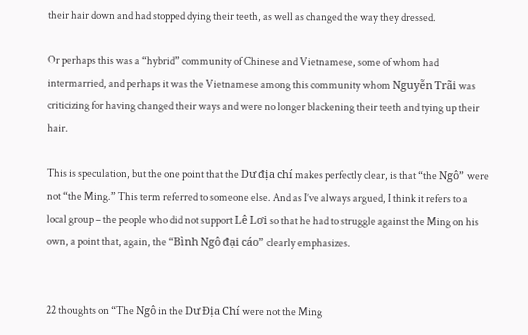their hair down and had stopped dying their teeth, as well as changed the way they dressed.

Or perhaps this was a “hybrid” community of Chinese and Vietnamese, some of whom had intermarried, and perhaps it was the Vietnamese among this community whom Nguyễn Trãi was criticizing for having changed their ways and were no longer blackening their teeth and tying up their hair.

This is speculation, but the one point that the Dư địa chí makes perfectly clear, is that “the Ngô” were not “the Ming.” This term referred to someone else. And as I’ve always argued, I think it refers to a local group – the people who did not support Lê Lơi so that he had to struggle against the Ming on his own, a point that, again, the “Bình Ngô đại cáo” clearly emphasizes.


22 thoughts on “The Ngô in the Dư Địa Chí were not the Ming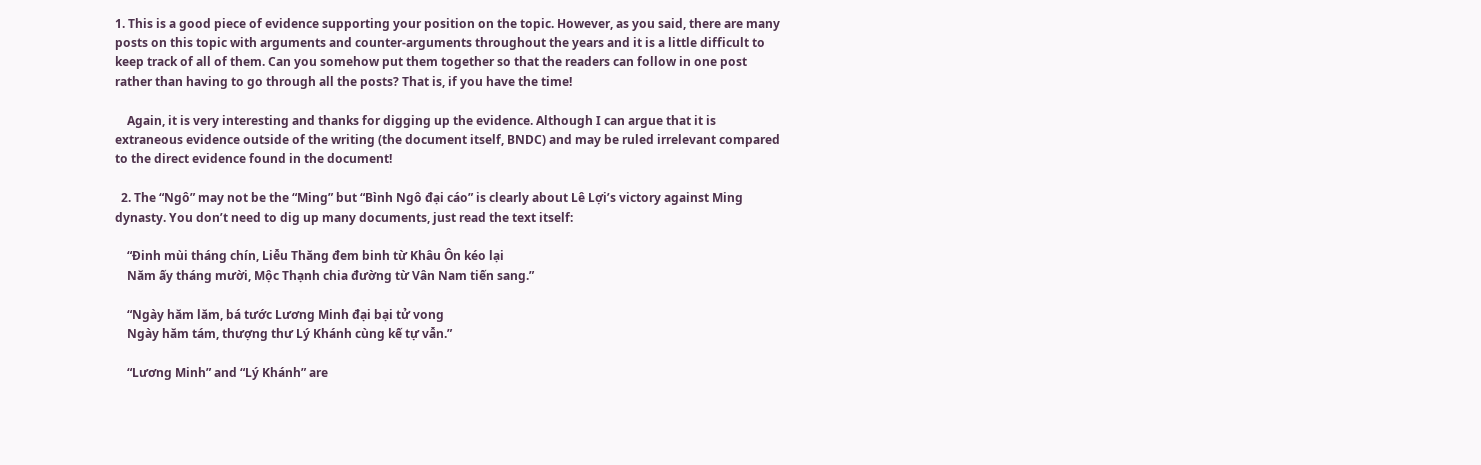1. This is a good piece of evidence supporting your position on the topic. However, as you said, there are many posts on this topic with arguments and counter-arguments throughout the years and it is a little difficult to keep track of all of them. Can you somehow put them together so that the readers can follow in one post rather than having to go through all the posts? That is, if you have the time!

    Again, it is very interesting and thanks for digging up the evidence. Although I can argue that it is extraneous evidence outside of the writing (the document itself, BNDC) and may be ruled irrelevant compared to the direct evidence found in the document!

  2. The “Ngô” may not be the “Ming” but “Bình Ngô đại cáo” is clearly about Lê Lợi’s victory against Ming dynasty. You don’t need to dig up many documents, just read the text itself:

    “Đinh mùi tháng chín, Liễu Thăng đem binh từ Khâu Ôn kéo lại
    Năm ấy tháng mười, Mộc Thạnh chia đường từ Vân Nam tiến sang.”

    “Ngày hăm lăm, bá tước Lương Minh đại bại tử vong
    Ngày hăm tám, thượng thư Lý Khánh cùng kế tự vẫn.”

    “Lương Minh” and “Lý Khánh” are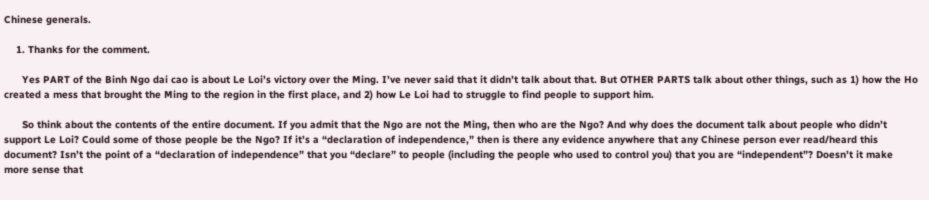Chinese generals.

    1. Thanks for the comment.

      Yes PART of the Binh Ngo dai cao is about Le Loi’s victory over the Ming. I’ve never said that it didn’t talk about that. But OTHER PARTS talk about other things, such as 1) how the Ho created a mess that brought the Ming to the region in the first place, and 2) how Le Loi had to struggle to find people to support him.

      So think about the contents of the entire document. If you admit that the Ngo are not the Ming, then who are the Ngo? And why does the document talk about people who didn’t support Le Loi? Could some of those people be the Ngo? If it’s a “declaration of independence,” then is there any evidence anywhere that any Chinese person ever read/heard this document? Isn’t the point of a “declaration of independence” that you “declare” to people (including the people who used to control you) that you are “independent”? Doesn’t it make more sense that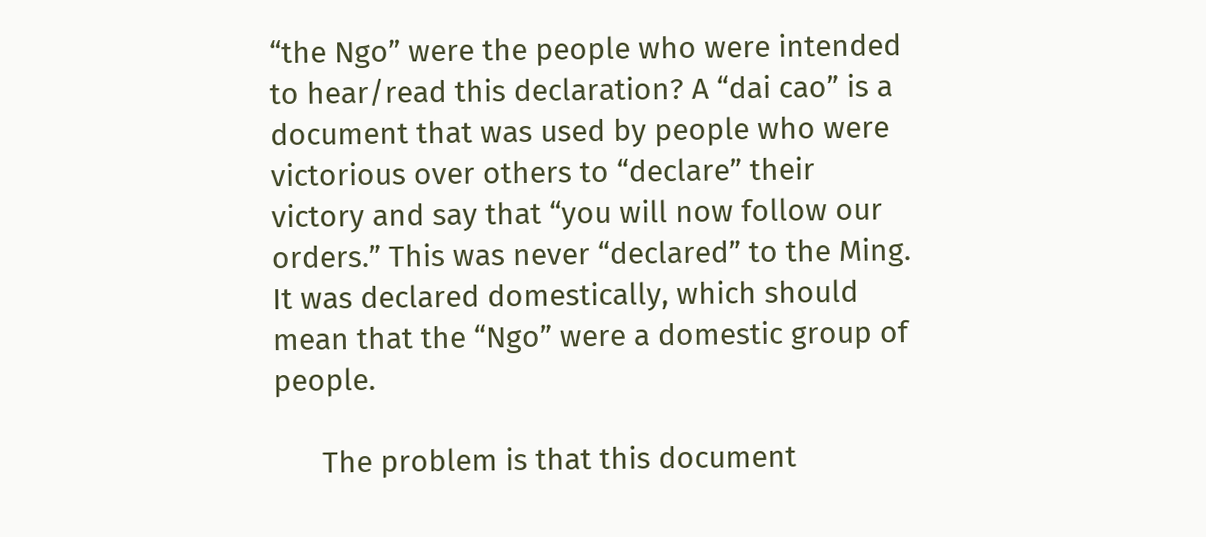“the Ngo” were the people who were intended to hear/read this declaration? A “dai cao” is a document that was used by people who were victorious over others to “declare” their victory and say that “you will now follow our orders.” This was never “declared” to the Ming. It was declared domestically, which should mean that the “Ngo” were a domestic group of people.

      The problem is that this document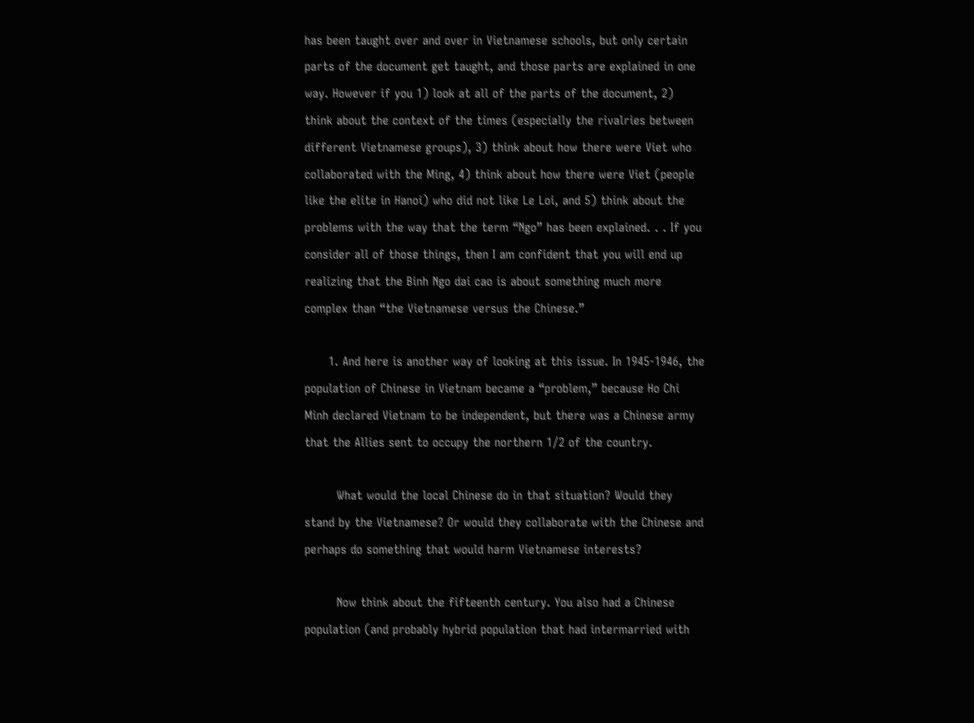has been taught over and over in Vietnamese schools, but only certain parts of the document get taught, and those parts are explained in one way. However if you 1) look at all of the parts of the document, 2) think about the context of the times (especially the rivalries between different Vietnamese groups), 3) think about how there were Viet who collaborated with the Ming, 4) think about how there were Viet (people like the elite in Hanoi) who did not like Le Loi, and 5) think about the problems with the way that the term “Ngo” has been explained. . . If you consider all of those things, then I am confident that you will end up realizing that the Binh Ngo dai cao is about something much more complex than “the Vietnamese versus the Chinese.”

      1. And here is another way of looking at this issue. In 1945-1946, the population of Chinese in Vietnam became a “problem,” because Ho Chi Minh declared Vietnam to be independent, but there was a Chinese army that the Allies sent to occupy the northern 1/2 of the country.

        What would the local Chinese do in that situation? Would they stand by the Vietnamese? Or would they collaborate with the Chinese and perhaps do something that would harm Vietnamese interests?

        Now think about the fifteenth century. You also had a Chinese population (and probably hybrid population that had intermarried with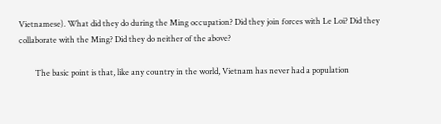Vietnamese). What did they do during the Ming occupation? Did they join forces with Le Loi? Did they collaborate with the Ming? Did they do neither of the above?

        The basic point is that, like any country in the world, Vietnam has never had a population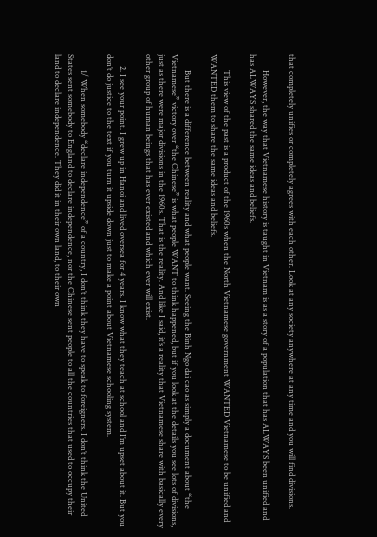that completely unifies or completely agrees with each other. Look at any society anywhere at any time and you will find divisions.

        However, the way that Vietnamese history is taught in Vietnam is as a story of a population that has ALWAYS been unified and has ALWAYS shared the same ideas and beliefs.

        This view of the past is a product of the 1960s when the North Vietnamese government WANTED Vietnamese to be unified and WANTED them to share the same ideas and beliefs.

        But there is a difference between reality and what people want. Seeing the Binh Ngo dai cao as simply a document about “the Vietnamese” victory over “the Chinese” is what people WANT to think happened, but if you look at the details you see lots of divisions, just as there were major divisions in the 1960s. That is the reality. And like I said, it’s a reality that Vietnamese share with basically every other group of human beings that has ever existed and which ever will exist.

      2. I see your point. I grew up in Hanoi and lived oversea for 4 years. I know what they teach at school and I’m upset about it. But you don’t do justice to the text if you turn it upside down just to make a point about Vietnamese schooling system.

        1/ When somebody “declare independence” of a country, I don’t think they have to speak to foreigners. I don’t think the United States sent somebody to England to declare independence, nor the Chinese sent people to all the countries that used to occupy their land to declare independence. They did it in their own land, to their own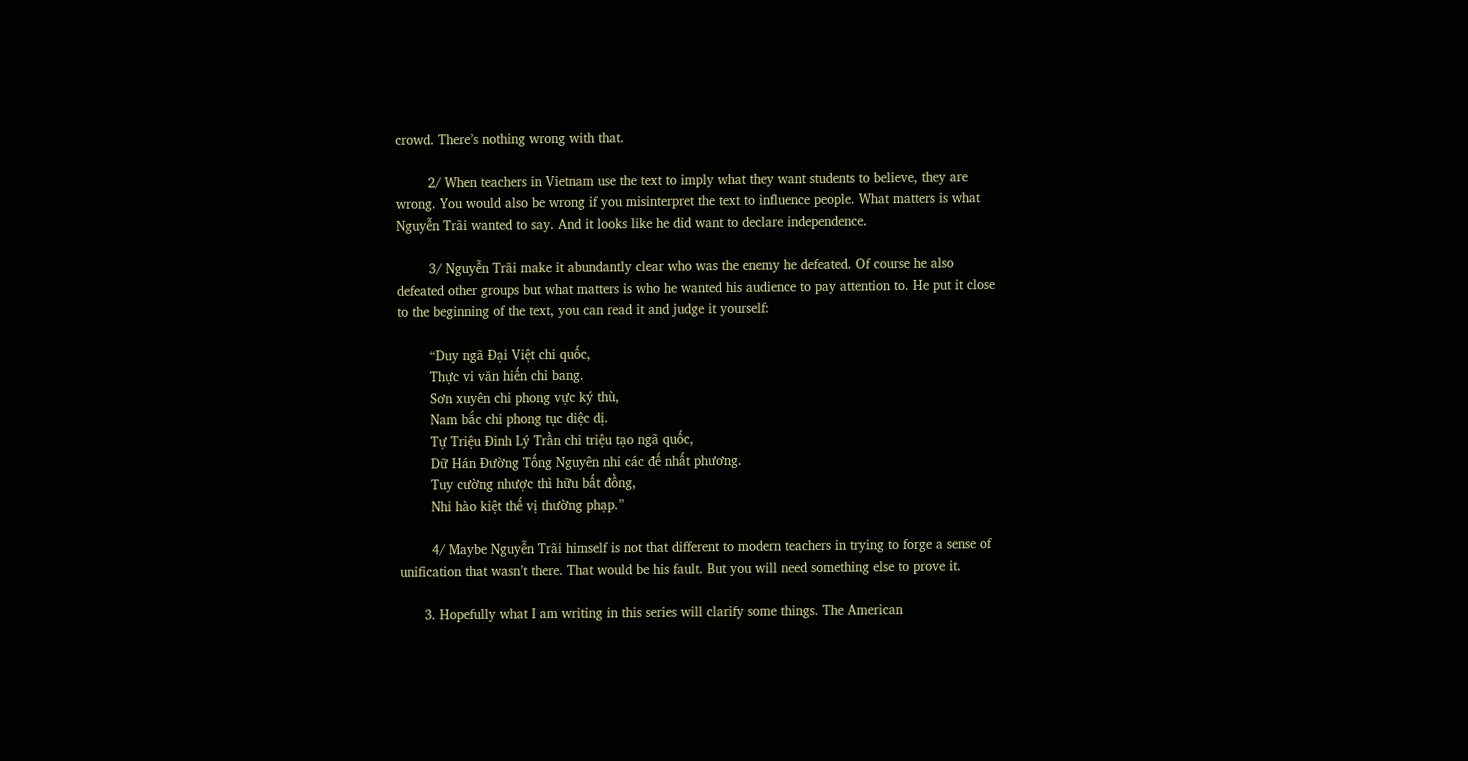crowd. There’s nothing wrong with that.

        2/ When teachers in Vietnam use the text to imply what they want students to believe, they are wrong. You would also be wrong if you misinterpret the text to influence people. What matters is what Nguyễn Trãi wanted to say. And it looks like he did want to declare independence.

        3/ Nguyễn Trãi make it abundantly clear who was the enemy he defeated. Of course he also defeated other groups but what matters is who he wanted his audience to pay attention to. He put it close to the beginning of the text, you can read it and judge it yourself:

        “Duy ngã Đại Việt chi quốc,
        Thực vi văn hiến chi bang.
        Sơn xuyên chi phong vực ký thù,
        Nam bắc chi phong tục diệc dị.
        Tự Triệu Đinh Lý Trần chi triệu tạo ngã quốc,
        Dữ Hán Đường Tống Nguyên nhi các đế nhất phương.
        Tuy cường nhược thì hữu bất đồng,
        Nhi hào kiệt thế vị thường phạp.”

        4/ Maybe Nguyễn Trãi himself is not that different to modern teachers in trying to forge a sense of unification that wasn’t there. That would be his fault. But you will need something else to prove it.

      3. Hopefully what I am writing in this series will clarify some things. The American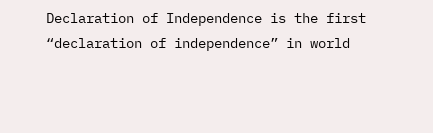Declaration of Independence is the first “declaration of independence” in world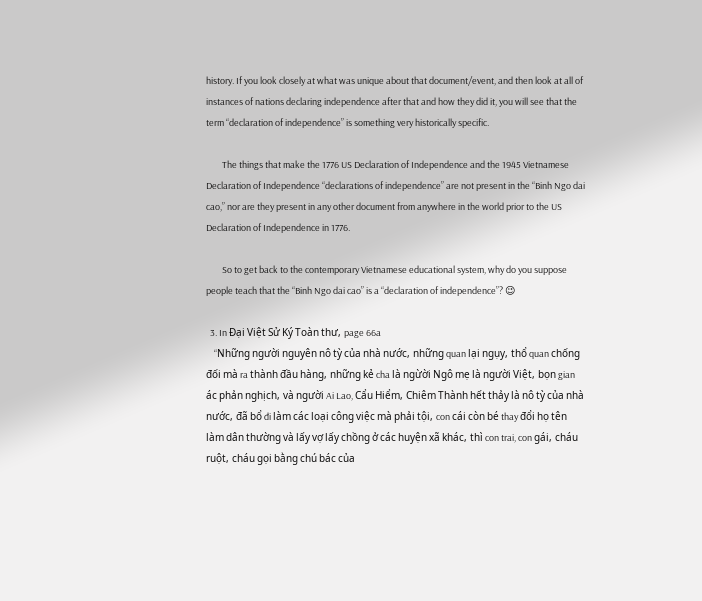history. If you look closely at what was unique about that document/event, and then look at all of instances of nations declaring independence after that and how they did it, you will see that the term “declaration of independence” is something very historically specific.

        The things that make the 1776 US Declaration of Independence and the 1945 Vietnamese Declaration of Independence “declarations of independence” are not present in the “Binh Ngo dai cao,” nor are they present in any other document from anywhere in the world prior to the US Declaration of Independence in 1776.

        So to get back to the contemporary Vietnamese educational system, why do you suppose people teach that the “Binh Ngo dai cao” is a “declaration of independence”? 😉

  3. In Đại Việt Sử Ký Toàn thư, page 66a
    “Những người nguyên nô tỳ của nhà nước, những quan lại ngụy, thổ quan chống đối mà ra thành đầu hàng, những kẻ cha là ngừời Ngô mẹ là người Việt, bọn gian ác phản nghịch, và người Ai Lao, Cẩu Hiểm, Chiêm Thành hết thảy là nô tỳ của nhà nước, đã bổ đi làm các loại công việc mà phải tội, con cái còn bé thay đổi họ tên làm dân thường và lấy vợ lấy chồng ở các huyện xã khác, thì con trai, con gái, cháu ruột, cháu gọi bằng chú bác của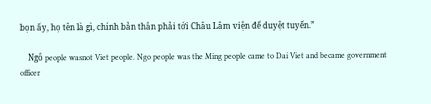bọn ấy, họ tên là gì, chính bản thân phải tới Châu Lâm viện để duyệt tuyển.”

    Ngô people wasnot Viet people. Ngo people was the Ming people came to Dai Viet and became government officer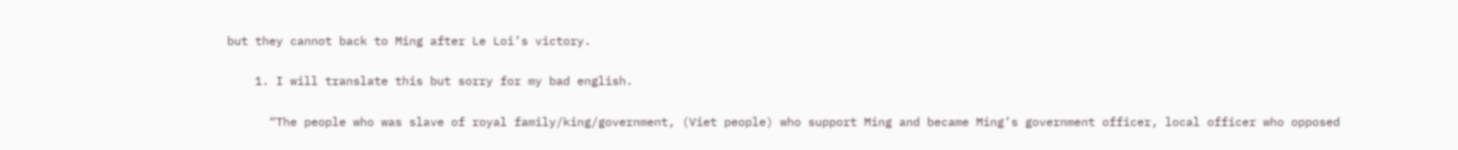but they cannot back to Ming after Le Loi’s victory.

    1. I will translate this but sorry for my bad english.

      “The people who was slave of royal family/king/government, (Viet people) who support Ming and became Ming’s government officer, local officer who opposed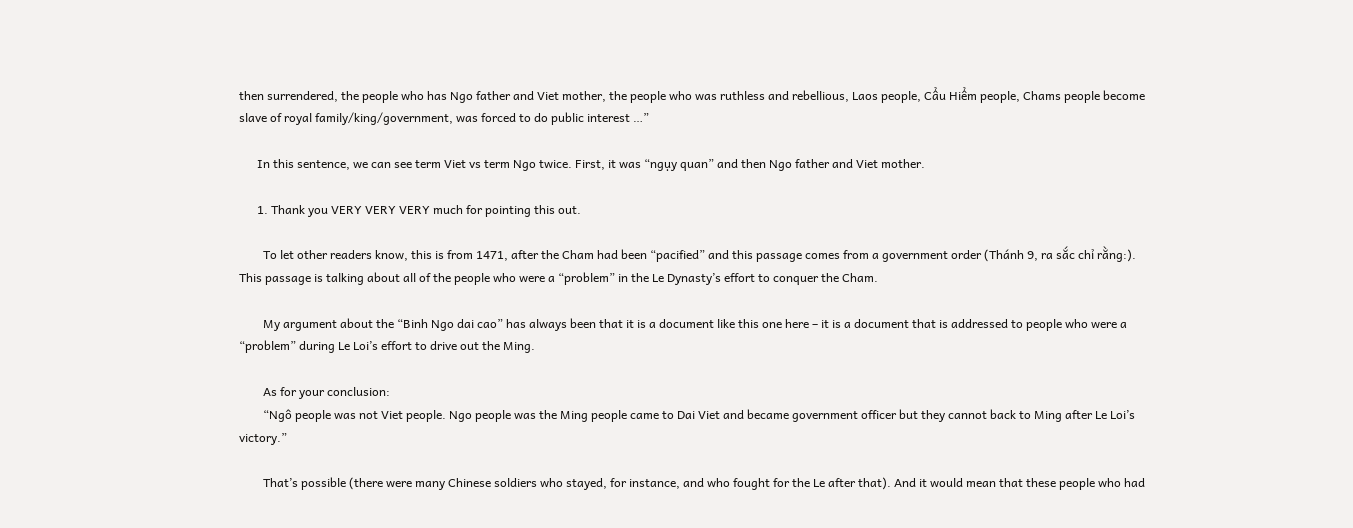then surrendered, the people who has Ngo father and Viet mother, the people who was ruthless and rebellious, Laos people, Cẩu Hiểm people, Chams people become slave of royal family/king/government, was forced to do public interest …”

      In this sentence, we can see term Viet vs term Ngo twice. First, it was “ngụy quan” and then Ngo father and Viet mother.

      1. Thank you VERY VERY VERY much for pointing this out.

        To let other readers know, this is from 1471, after the Cham had been “pacified” and this passage comes from a government order (Thánh 9, ra sắc chỉ rằng:). This passage is talking about all of the people who were a “problem” in the Le Dynasty’s effort to conquer the Cham.

        My argument about the “Binh Ngo dai cao” has always been that it is a document like this one here – it is a document that is addressed to people who were a “problem” during Le Loi’s effort to drive out the Ming.

        As for your conclusion:
        “Ngô people was not Viet people. Ngo people was the Ming people came to Dai Viet and became government officer but they cannot back to Ming after Le Loi’s victory.”

        That’s possible (there were many Chinese soldiers who stayed, for instance, and who fought for the Le after that). And it would mean that these people who had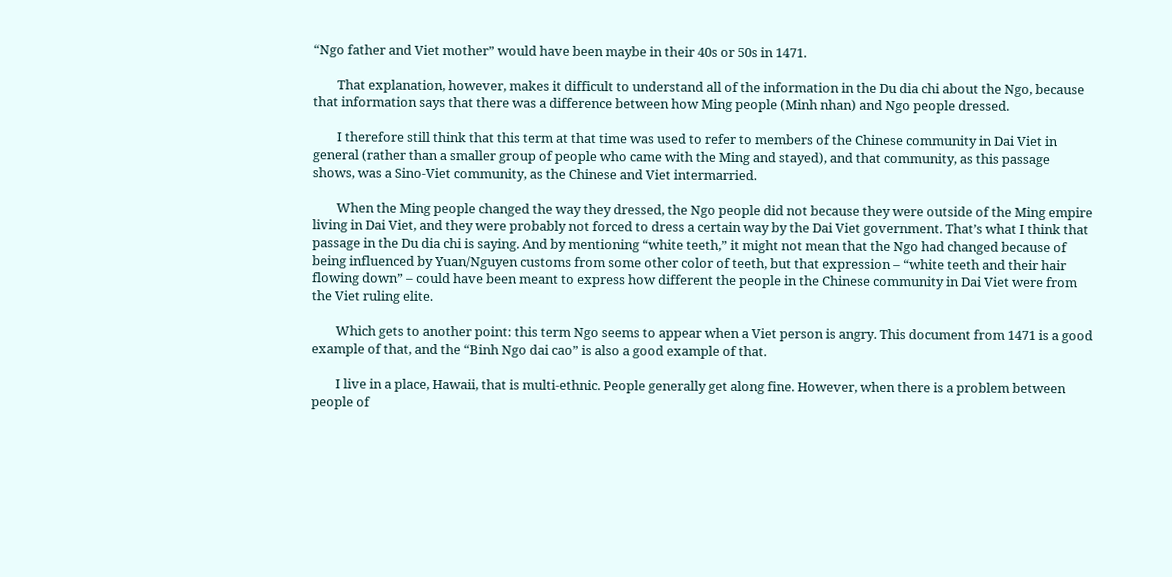“Ngo father and Viet mother” would have been maybe in their 40s or 50s in 1471.

        That explanation, however, makes it difficult to understand all of the information in the Du dia chi about the Ngo, because that information says that there was a difference between how Ming people (Minh nhan) and Ngo people dressed.

        I therefore still think that this term at that time was used to refer to members of the Chinese community in Dai Viet in general (rather than a smaller group of people who came with the Ming and stayed), and that community, as this passage shows, was a Sino-Viet community, as the Chinese and Viet intermarried.

        When the Ming people changed the way they dressed, the Ngo people did not because they were outside of the Ming empire living in Dai Viet, and they were probably not forced to dress a certain way by the Dai Viet government. That’s what I think that passage in the Du dia chi is saying. And by mentioning “white teeth,” it might not mean that the Ngo had changed because of being influenced by Yuan/Nguyen customs from some other color of teeth, but that expression – “white teeth and their hair flowing down” – could have been meant to express how different the people in the Chinese community in Dai Viet were from the Viet ruling elite.

        Which gets to another point: this term Ngo seems to appear when a Viet person is angry. This document from 1471 is a good example of that, and the “Binh Ngo dai cao” is also a good example of that.

        I live in a place, Hawaii, that is multi-ethnic. People generally get along fine. However, when there is a problem between people of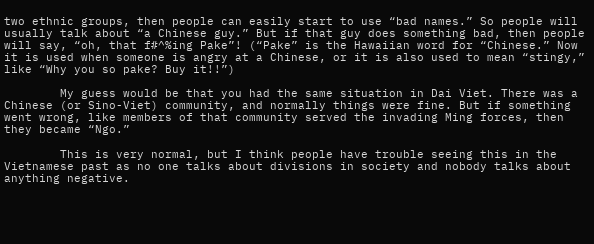two ethnic groups, then people can easily start to use “bad names.” So people will usually talk about “a Chinese guy.” But if that guy does something bad, then people will say, “oh, that f#^%ing Pake”! (“Pake” is the Hawaiian word for “Chinese.” Now it is used when someone is angry at a Chinese, or it is also used to mean “stingy,” like “Why you so pake? Buy it!!”)

        My guess would be that you had the same situation in Dai Viet. There was a Chinese (or Sino-Viet) community, and normally things were fine. But if something went wrong, like members of that community served the invading Ming forces, then they became “Ngo.”

        This is very normal, but I think people have trouble seeing this in the Vietnamese past as no one talks about divisions in society and nobody talks about anything negative.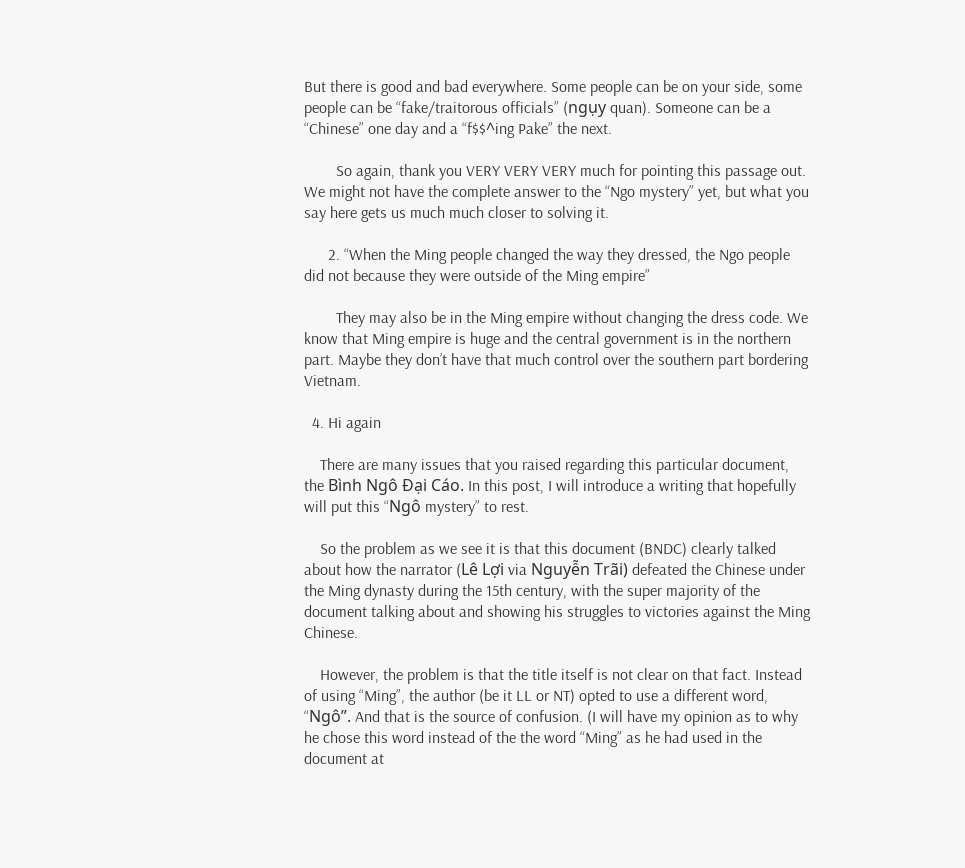But there is good and bad everywhere. Some people can be on your side, some people can be “fake/traitorous officials” (ngụy quan). Someone can be a “Chinese” one day and a “f$$^ing Pake” the next.

        So again, thank you VERY VERY VERY much for pointing this passage out. We might not have the complete answer to the “Ngo mystery” yet, but what you say here gets us much much closer to solving it.

      2. “When the Ming people changed the way they dressed, the Ngo people did not because they were outside of the Ming empire”

        They may also be in the Ming empire without changing the dress code. We know that Ming empire is huge and the central government is in the northern part. Maybe they don’t have that much control over the southern part bordering Vietnam.

  4. Hi again

    There are many issues that you raised regarding this particular document, the Bình Ngô Đại Cáo. In this post, I will introduce a writing that hopefully will put this “Ngô mystery” to rest.

    So the problem as we see it is that this document (BNDC) clearly talked about how the narrator (Lê Lợi via Nguyễn Trãi) defeated the Chinese under the Ming dynasty during the 15th century, with the super majority of the document talking about and showing his struggles to victories against the Ming Chinese.

    However, the problem is that the title itself is not clear on that fact. Instead of using “Ming”, the author (be it LL or NT) opted to use a different word, “Ngô”. And that is the source of confusion. (I will have my opinion as to why he chose this word instead of the the word “Ming” as he had used in the document at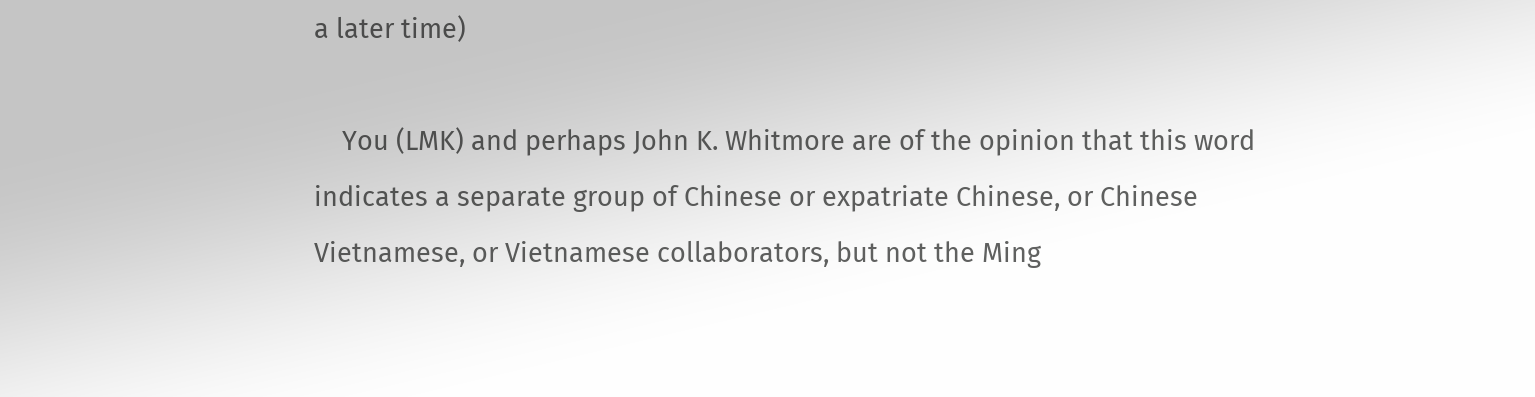a later time)

    You (LMK) and perhaps John K. Whitmore are of the opinion that this word indicates a separate group of Chinese or expatriate Chinese, or Chinese Vietnamese, or Vietnamese collaborators, but not the Ming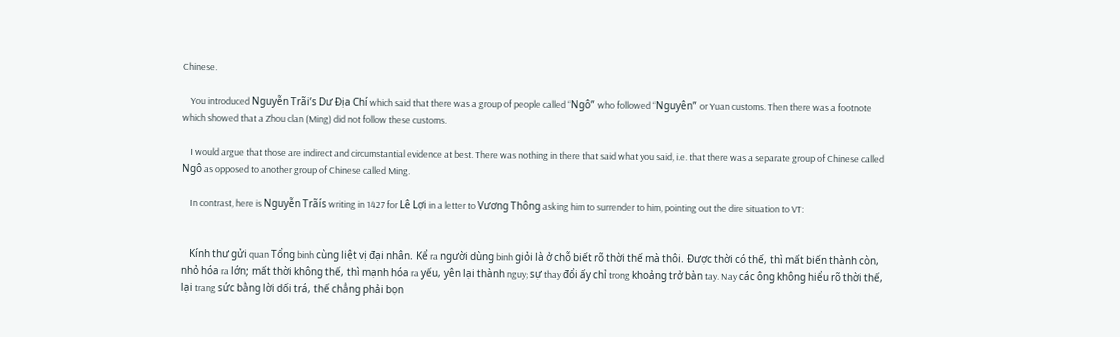Chinese.

    You introduced Nguyễn Trãi’s Dư Địa Chí which said that there was a group of people called “Ngô” who followed “Nguyên” or Yuan customs. Then there was a footnote which showed that a Zhou clan (Ming) did not follow these customs.

    I would argue that those are indirect and circumstantial evidence at best. There was nothing in there that said what you said, i.e. that there was a separate group of Chinese called Ngô as opposed to another group of Chinese called Ming.

    In contrast, here is Nguyễn Trãís writing in 1427 for Lê Lợi in a letter to Vương Thông asking him to surrender to him, pointing out the dire situation to VT:


    Kính thư gửi quan Tổng binh cùng liệt vị đại nhân. Kể ra người dùng binh giỏi là ở chỗ biết rõ thời thế mà thôi. Được thời có thế, thì mất biến thành còn, nhỏ hóa ra lớn; mất thời không thế, thì mạnh hóa ra yếu, yên lại thành nguy; sự thay đổi ấy chỉ trong khoảng trở bàn tay. Nay các ông không hiểu rõ thời thế, lại trang sức bằng lời dối trá, thế chẳng phải bọn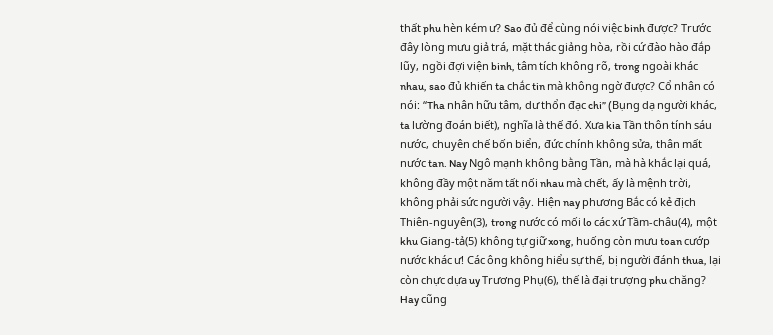thất phu hèn kém ư? Sao đủ để cùng nói việc binh được? Trước đây lòng mưu giả trá, mặt thác giảng hòa, rồi cứ đào hào đắp lũy, ngồi đợi viện binh, tâm tích không rõ, trong ngoài khác nhau, sao đủ khiến ta chắc tin mà không ngờ được? Cổ nhân có nói: “Tha nhân hữu tâm, dư thổn đạc chi” (Bụng dạ người khác, ta lường đoán biết), nghĩa là thế đó. Xưa kia Tần thôn tính sáu nước, chuyên chế bốn biển, đức chính không sửa, thân mất nước tan. Nay Ngô mạnh không bằng Tần, mà hà khắc lại quá, không đầy một năm tất nối nhau mà chết, ấy là mệnh trời, không phải sức người vậy. Hiện nay phương Bắc có kẻ địch Thiên-nguyên(3), trong nước có mối lo các xứ Tầm-châu(4), một khu Giang-tả(5) không tự giữ xong, huống còn mưu toan cướp nước khác ư! Các ông không hiểu sự thế, bị người đánh thua, lại còn chực dựa uy Trương Phụ(6), thế là đại trượng phu chăng? Hay cũng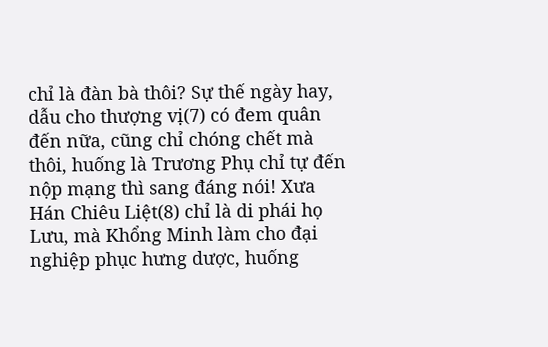chỉ là đàn bà thôi? Sự thế ngày hay, dẫu cho thượng vị(7) có đem quân đến nữa, cũng chỉ chóng chết mà thôi, huống là Trương Phụ chỉ tự đến nộp mạng thì sang đáng nói! Xưa Hán Chiêu Liệt(8) chỉ là di phái họ Lưu, mà Khổng Minh làm cho đại nghiệp phục hưng dược, huống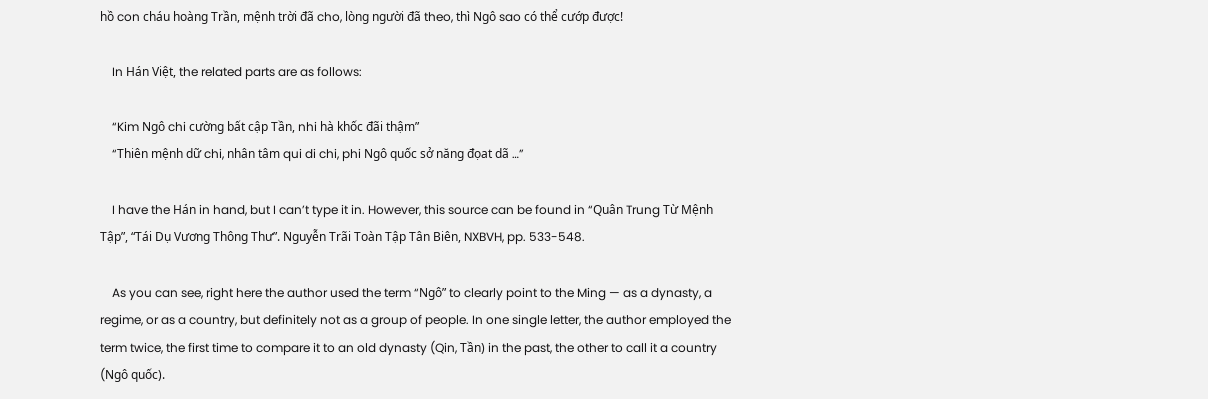hồ con cháu hoàng Trần, mệnh trời đã cho, lòng người đã theo, thì Ngô sao có thể cướp được!

    In Hán Việt, the related parts are as follows:

    “Kim Ngô chi cường bất cập Tần, nhi hà khốc đãi thậm”
    “Thiên mệnh dữ chi, nhân tâm qui di chi, phi Ngô quốc sở năng đọat dã …”

    I have the Hán in hand, but I can’t type it in. However, this source can be found in “Quân Trung Từ Mệnh Tập”, “Tái Dụ Vương Thông Thư”. Nguyễn Trãi Toàn Tập Tân Biên, NXBVH, pp. 533-548.

    As you can see, right here the author used the term “Ngô” to clearly point to the Ming — as a dynasty, a regime, or as a country, but definitely not as a group of people. In one single letter, the author employed the term twice, the first time to compare it to an old dynasty (Qin, Tần) in the past, the other to call it a country (Ngô quốc).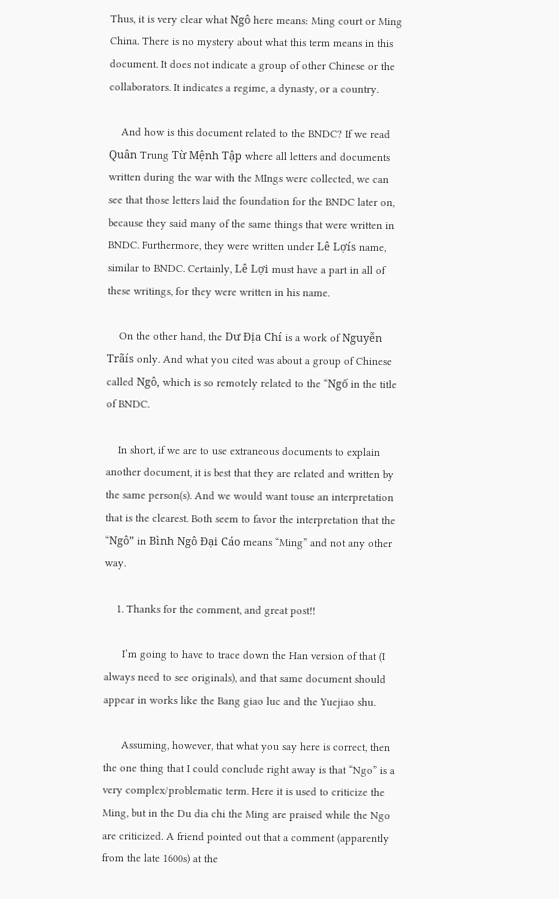Thus, it is very clear what Ngô here means: Ming court or Ming China. There is no mystery about what this term means in this document. It does not indicate a group of other Chinese or the collaborators. It indicates a regime, a dynasty, or a country.

    And how is this document related to the BNDC? If we read Quân Trung Từ Mệnh Tập where all letters and documents written during the war with the MIngs were collected, we can see that those letters laid the foundation for the BNDC later on, because they said many of the same things that were written in BNDC. Furthermore, they were written under Lê Lợís name, similar to BNDC. Certainly, Lê Lợi must have a part in all of these writings, for they were written in his name.

    On the other hand, the Dư Địa Chí is a work of Nguyễn Trãís only. And what you cited was about a group of Chinese called Ngô, which is so remotely related to the “Ngố in the title of BNDC.

    In short, if we are to use extraneous documents to explain another document, it is best that they are related and written by the same person(s). And we would want touse an interpretation that is the clearest. Both seem to favor the interpretation that the “Ngô” in Bình Ngô Đại Cáo means “Ming” and not any other way.

    1. Thanks for the comment, and great post!!

      I’m going to have to trace down the Han version of that (I always need to see originals), and that same document should appear in works like the Bang giao luc and the Yuejiao shu.

      Assuming, however, that what you say here is correct, then the one thing that I could conclude right away is that “Ngo” is a very complex/problematic term. Here it is used to criticize the Ming, but in the Du dia chi the Ming are praised while the Ngo are criticized. A friend pointed out that a comment (apparently from the late 1600s) at the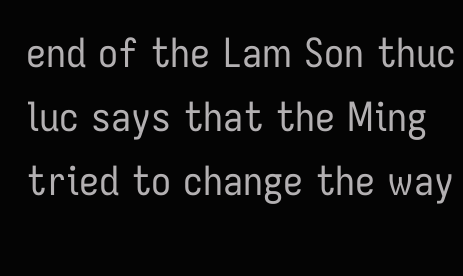end of the Lam Son thuc luc says that the Ming tried to change the way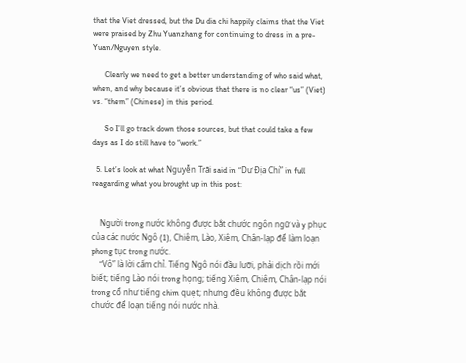that the Viet dressed, but the Du dia chi happily claims that the Viet were praised by Zhu Yuanzhang for continuing to dress in a pre-Yuan/Nguyen style.

      Clearly we need to get a better understanding of who said what, when, and why because it’s obvious that there is no clear “us” (Viet) vs. “them” (Chinese) in this period.

      So I’ll go track down those sources, but that could take a few days as I do still have to “work.”

  5. Let’s look at what Nguyễn Trãi said in “Dư Địa Chí” in full reagarding what you brought up in this post:


    Người trong nước không được bắt chước ngôn ngữ và y phục của các nước Ngô (1), Chiêm, Lào, Xiêm, Chân-lạp để làm loạn phong tục trong nước.
    “Vô” là lời cấm chỉ. Tiếng Ngô nói đầu lưỡi, phải dịch rồi mới biết; tiếng Lào nói trong họng; tiếng Xiêm, Chiêm, Chân-lạp nói trong cổ như tiếng chim quẹt; nhưng đều không được bắt chước để loạn tiếng nói nước nhà.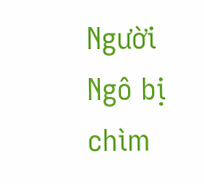Người Ngô bị chìm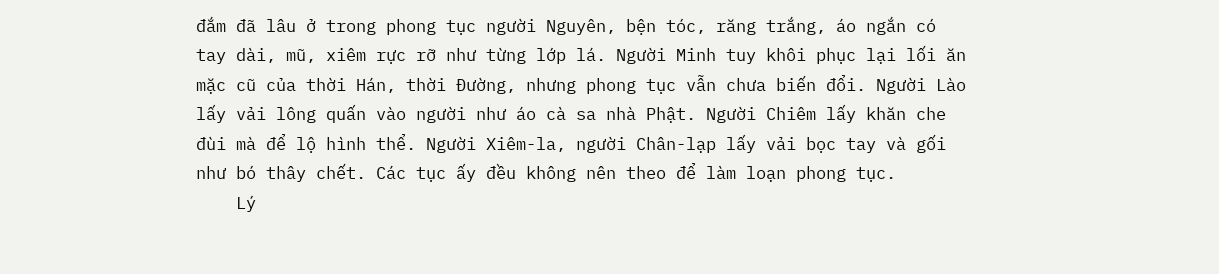đắm đã lâu ở trong phong tục người Nguyên, bện tóc, răng trắng, áo ngắn có tay dài, mũ, xiêm rực rỡ như từng lớp lá. Người Minh tuy khôi phục lại lối ăn mặc cũ của thời Hán, thời Đường, nhưng phong tục vẫn chưa biến đổi. Người Lào lấy vải lông quấn vào người như áo cà sa nhà Phật. Người Chiêm lấy khăn che đùi mà để lộ hình thể. Người Xiêm-la, người Chân-lạp lấy vải bọc tay và gối như bó thây chết. Các tục ấy đều không nên theo để làm loạn phong tục.
    Lý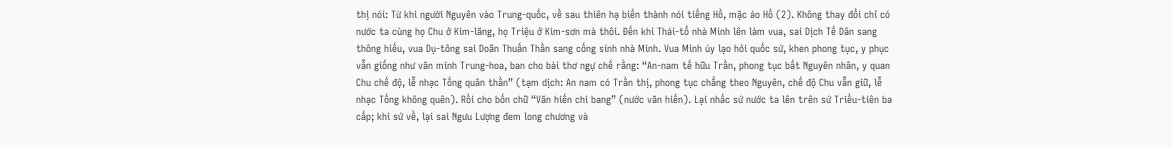thị nói: Từ khi người Nguyên vào Trung-quốc, về sau thiên hạ biến thành nói tiếng Hồ, mặc áo Hồ (2). Không thay đổi chỉ có nước ta cùng họ Chu ở Kim-lăng, họ Triệu ở Kim-sơn mà thôi. Đến khi Thái-tổ nhà Minh lên làm vua, sai Dịch Tế Dân sang thông hiếu, vua Dụ-tông sai Doãn Thuấn Thần sang cống sính nhà Minh. Vua Minh úy lạo hỏi quốc sứ, khen phong tục, y phục vẫn giống như văn minh Trung-hoa, ban cho bài thơ ngự chế rằng: “An-nam tế hữu Trần, phong tục bất Nguyên nhân, y quan Chu chế độ, lễ nhạc Tống quân thần” (tạm dịch: An nam có Trần thị, phong tục chẳng theo Nguyên, chế độ Chu vẫn giữ, lễ nhạc Tống không quên). Rồi cho bốn chữ “Văn hiến chi bang” (nước văn hiến). Lại nhấc sứ nước ta lên trên sứ Triều-tiên ba cấp; khi sứ về, lại sai Ngưu Lượng đem long chương và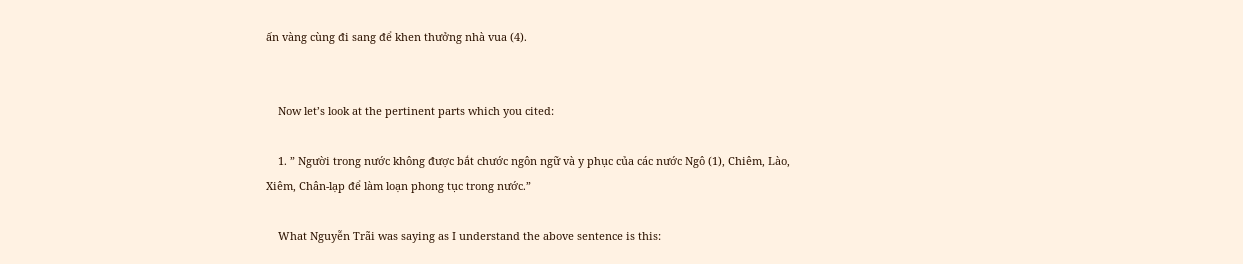ấn vàng cùng đi sang để khen thưởng nhà vua (4).


    Now let’s look at the pertinent parts which you cited:

    1. ” Người trong nước không được bắt chước ngôn ngữ và y phục của các nước Ngô (1), Chiêm, Lào, Xiêm, Chân-lạp để làm loạn phong tục trong nước.”

    What Nguyễn Trãi was saying as I understand the above sentence is this: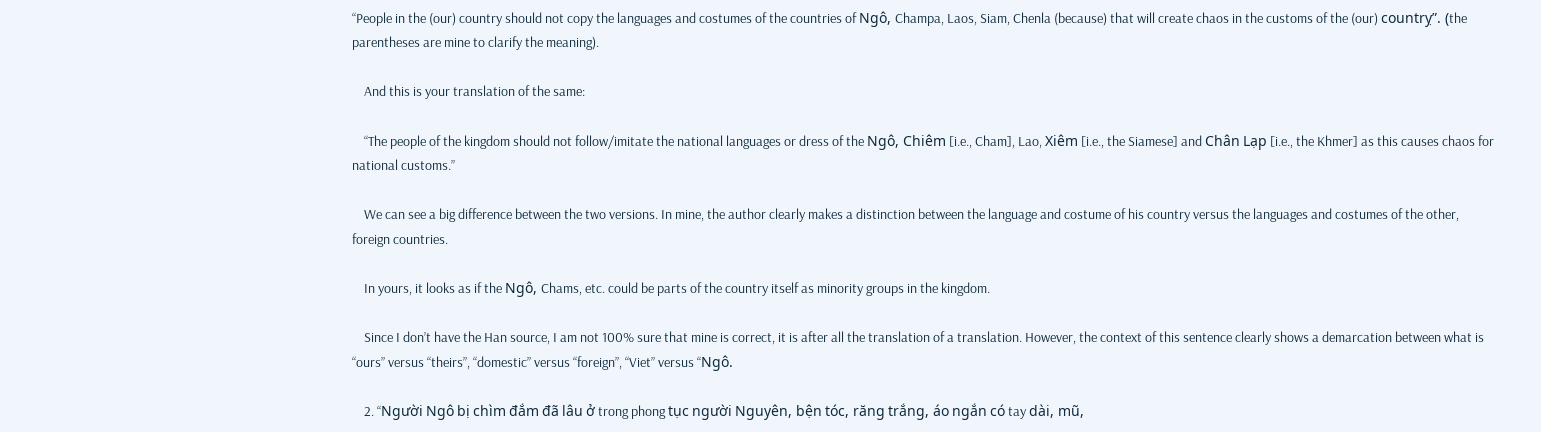“People in the (our) country should not copy the languages and costumes of the countries of Ngô, Champa, Laos, Siam, Chenla (because) that will create chaos in the customs of the (our) countrỵ”. (the parentheses are mine to clarify the meaning).

    And this is your translation of the same:

    “The people of the kingdom should not follow/imitate the national languages or dress of the Ngô, Chiêm [i.e., Cham], Lao, Xiêm [i.e., the Siamese] and Chân Lạp [i.e., the Khmer] as this causes chaos for national customs.”

    We can see a big difference between the two versions. In mine, the author clearly makes a distinction between the language and costume of his country versus the languages and costumes of the other, foreign countries.

    In yours, it looks as if the Ngô, Chams, etc. could be parts of the country itself as minority groups in the kingdom.

    Since I don’t have the Han source, I am not 100% sure that mine is correct, it is after all the translation of a translation. However, the context of this sentence clearly shows a demarcation between what is “ours” versus “theirs”, “domestic” versus “foreign”, “Viet” versus “Ngô.

    2. “Người Ngô bị chìm đắm đã lâu ở trong phong tục người Nguyên, bện tóc, răng trắng, áo ngắn có tay dài, mũ,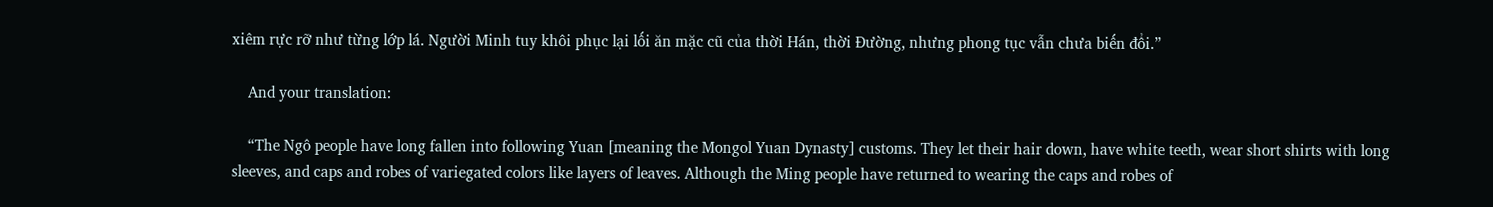xiêm rực rỡ như từng lớp lá. Người Minh tuy khôi phục lại lối ăn mặc cũ của thời Hán, thời Đường, nhưng phong tục vẫn chưa biến đổi.”

    And your translation:

    “The Ngô people have long fallen into following Yuan [meaning the Mongol Yuan Dynasty] customs. They let their hair down, have white teeth, wear short shirts with long sleeves, and caps and robes of variegated colors like layers of leaves. Although the Ming people have returned to wearing the caps and robes of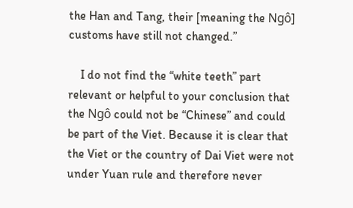the Han and Tang, their [meaning the Ngô] customs have still not changed.”

    I do not find the “white teeth” part relevant or helpful to your conclusion that the Ngô could not be “Chinese” and could be part of the Viet. Because it is clear that the Viet or the country of Dai Viet were not under Yuan rule and therefore never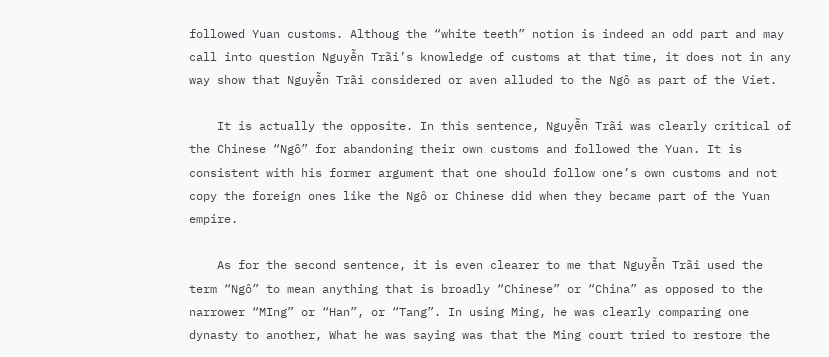followed Yuan customs. Althoug the “white teeth” notion is indeed an odd part and may call into question Nguyễn Trãi’s knowledge of customs at that time, it does not in any way show that Nguyễn Trãi considered or aven alluded to the Ngô as part of the Viet.

    It is actually the opposite. In this sentence, Nguyễn Trãi was clearly critical of the Chinese “Ngô” for abandoning their own customs and followed the Yuan. It is consistent with his former argument that one should follow one’s own customs and not copy the foreign ones like the Ngô or Chinese did when they became part of the Yuan empire.

    As for the second sentence, it is even clearer to me that Nguyễn Trãi used the term “Ngô” to mean anything that is broadly “Chinese” or “China” as opposed to the narrower “MIng” or “Han”, or “Tang”. In using Ming, he was clearly comparing one dynasty to another, What he was saying was that the Ming court tried to restore the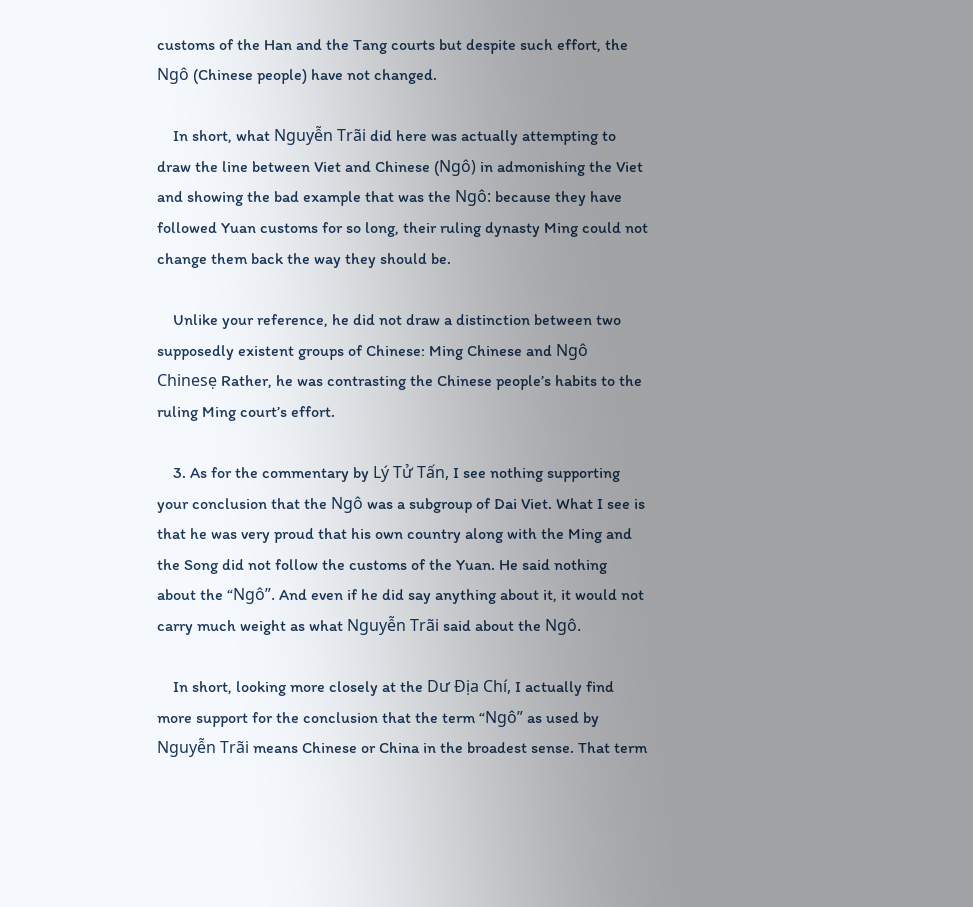customs of the Han and the Tang courts but despite such effort, the Ngô (Chinese people) have not changed.

    In short, what Nguyễn Trãi did here was actually attempting to draw the line between Viet and Chinese (Ngô) in admonishing the Viet and showing the bad example that was the Ngô: because they have followed Yuan customs for so long, their ruling dynasty Ming could not change them back the way they should be.

    Unlike your reference, he did not draw a distinction between two supposedly existent groups of Chinese: Ming Chinese and Ngô Chinesẹ Rather, he was contrasting the Chinese people’s habits to the ruling Ming court’s effort.

    3. As for the commentary by Lý Tử Tấn, I see nothing supporting your conclusion that the Ngô was a subgroup of Dai Viet. What I see is that he was very proud that his own country along with the Ming and the Song did not follow the customs of the Yuan. He said nothing about the “Ngô”. And even if he did say anything about it, it would not carry much weight as what Nguyễn Trãi said about the Ngô.

    In short, looking more closely at the Dư Địa Chí, I actually find more support for the conclusion that the term “Ngô” as used by Nguyễn Trãi means Chinese or China in the broadest sense. That term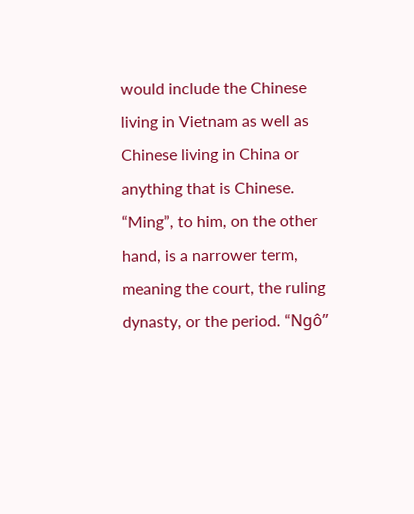would include the Chinese living in Vietnam as well as Chinese living in China or anything that is Chinese. “Ming”, to him, on the other hand, is a narrower term, meaning the court, the ruling dynasty, or the period. “Ngô”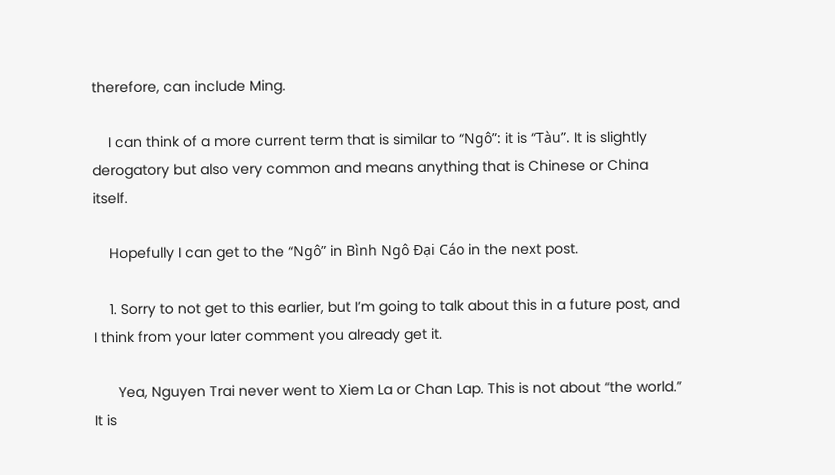therefore, can include Ming.

    I can think of a more current term that is similar to “Ngô”: it is “Tàu”. It is slightly derogatory but also very common and means anything that is Chinese or China itself.

    Hopefully I can get to the “Ngô” in Bình Ngô Đại Cáo in the next post.

    1. Sorry to not get to this earlier, but I’m going to talk about this in a future post, and I think from your later comment you already get it.

      Yea, Nguyen Trai never went to Xiem La or Chan Lap. This is not about “the world.” It is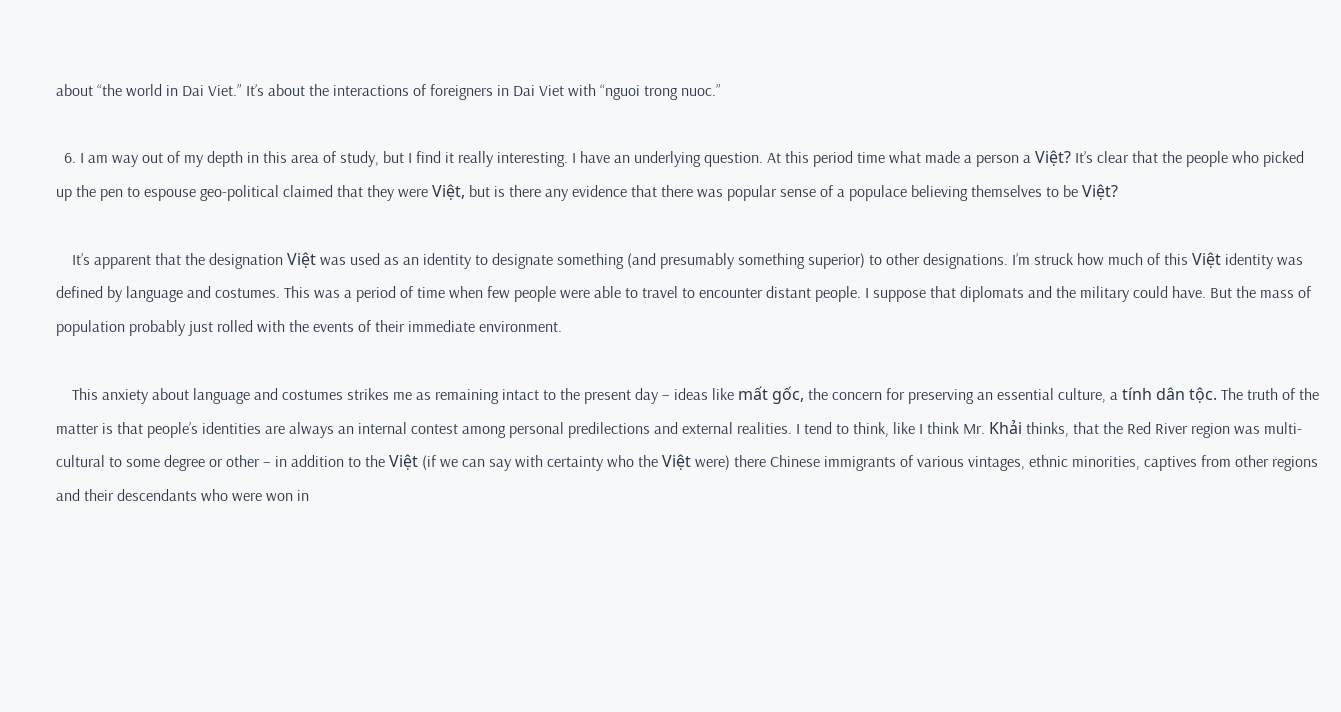about “the world in Dai Viet.” It’s about the interactions of foreigners in Dai Viet with “nguoi trong nuoc.”

  6. I am way out of my depth in this area of study, but I find it really interesting. I have an underlying question. At this period time what made a person a Việt? It’s clear that the people who picked up the pen to espouse geo-political claimed that they were Việt, but is there any evidence that there was popular sense of a populace believing themselves to be Việt?

    It’s apparent that the designation Việt was used as an identity to designate something (and presumably something superior) to other designations. I’m struck how much of this Việt identity was defined by language and costumes. This was a period of time when few people were able to travel to encounter distant people. I suppose that diplomats and the military could have. But the mass of population probably just rolled with the events of their immediate environment.

    This anxiety about language and costumes strikes me as remaining intact to the present day – ideas like mất gốc, the concern for preserving an essential culture, a tính dân tộc. The truth of the matter is that people’s identities are always an internal contest among personal predilections and external realities. I tend to think, like I think Mr. Khải thinks, that the Red River region was multi-cultural to some degree or other – in addition to the Việt (if we can say with certainty who the Việt were) there Chinese immigrants of various vintages, ethnic minorities, captives from other regions and their descendants who were won in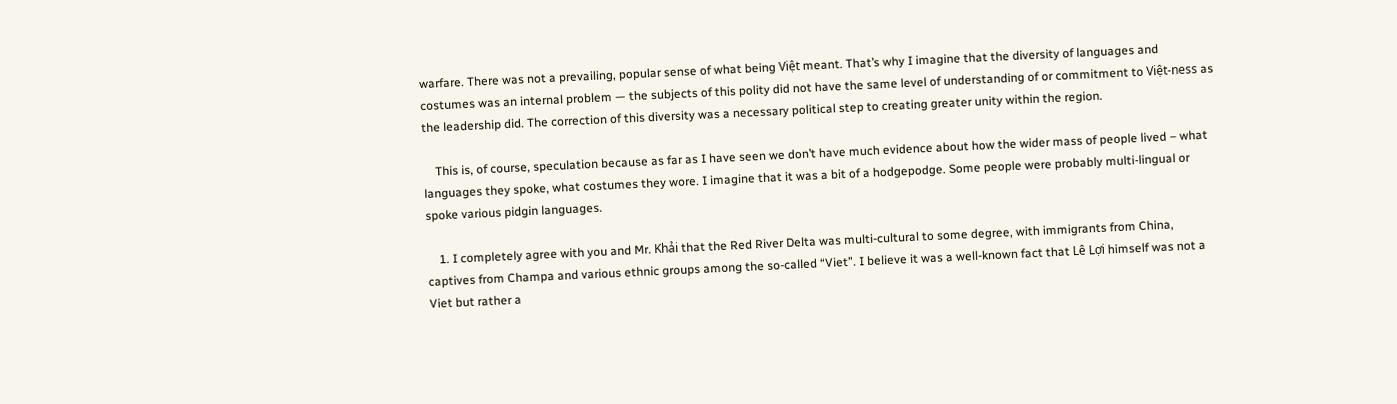warfare. There was not a prevailing, popular sense of what being Việt meant. That’s why I imagine that the diversity of languages and costumes was an internal problem — the subjects of this polity did not have the same level of understanding of or commitment to Việt-ness as the leadership did. The correction of this diversity was a necessary political step to creating greater unity within the region.

    This is, of course, speculation because as far as I have seen we don’t have much evidence about how the wider mass of people lived – what languages they spoke, what costumes they wore. I imagine that it was a bit of a hodgepodge. Some people were probably multi-lingual or spoke various pidgin languages.

    1. I completely agree with you and Mr. Khải that the Red River Delta was multi-cultural to some degree, with immigrants from China, captives from Champa and various ethnic groups among the so-called “Viet”. I believe it was a well-known fact that Lê Lợi himself was not a Viet but rather a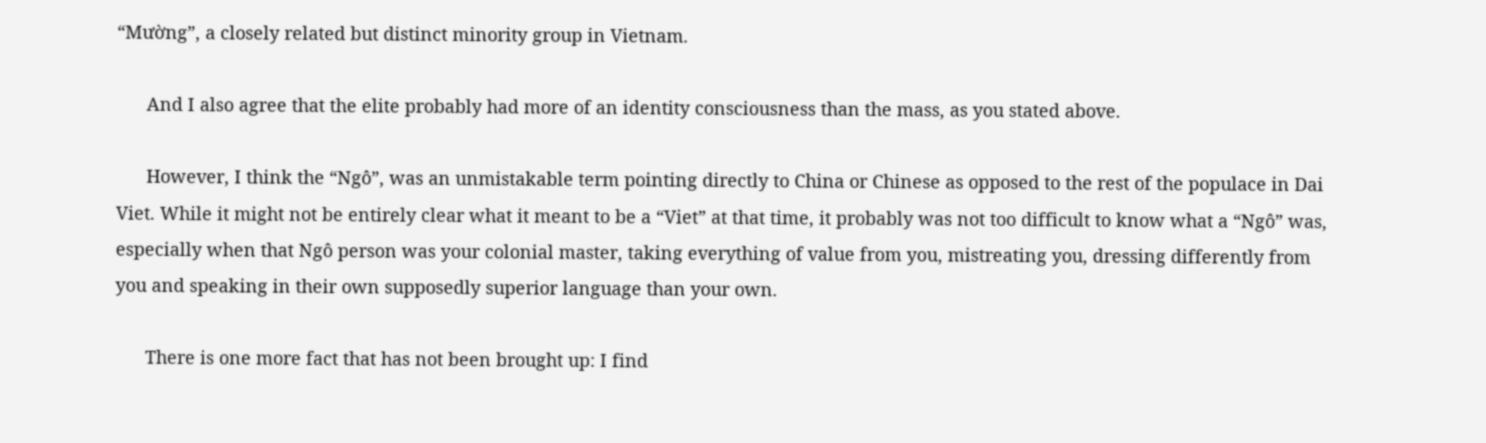“Mường”, a closely related but distinct minority group in Vietnam.

      And I also agree that the elite probably had more of an identity consciousness than the mass, as you stated above.

      However, I think the “Ngô”, was an unmistakable term pointing directly to China or Chinese as opposed to the rest of the populace in Dai Viet. While it might not be entirely clear what it meant to be a “Viet” at that time, it probably was not too difficult to know what a “Ngô” was, especially when that Ngô person was your colonial master, taking everything of value from you, mistreating you, dressing differently from you and speaking in their own supposedly superior language than your own.

      There is one more fact that has not been brought up: I find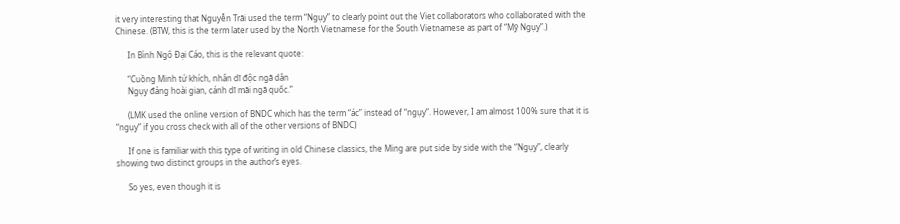it very interesting that Nguyễn Trãi used the term “Ngụy” to clearly point out the Viet collaborators who collaborated with the Chinese. (BTW, this is the term later used by the North Vietnamese for the South Vietnamese as part of “Mỹ Ngụy”.)

      In Bình Ngô Đại Cáo, this is the relevant quote:

      “Cuồng Minh tứ khích, nhân dĩ độc ngã dân
      Ngụy đảng hoài gian, cánh dĩ mãi ngã quốc.”

      (LMK used the online version of BNDC which has the term “ác” instead of “ngụy”. However, I am almost 100% sure that it is “ngụy” if you cross check with all of the other versions of BNDC)

      If one is familiar with this type of writing in old Chinese classics, the Ming are put side by side with the “Ngụy”, clearly showing two distinct groups in the author’s eyes.

      So yes, even though it is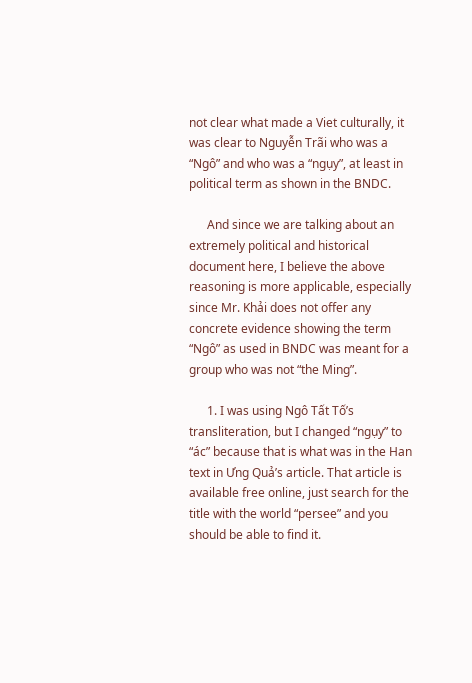not clear what made a Viet culturally, it was clear to Nguyễn Trãi who was a “Ngô” and who was a “ngụy”, at least in political term as shown in the BNDC.

      And since we are talking about an extremely political and historical document here, I believe the above reasoning is more applicable, especially since Mr. Khải does not offer any concrete evidence showing the term “Ngô” as used in BNDC was meant for a group who was not “the Ming”.

      1. I was using Ngô Tất Tố’s transliteration, but I changed “ngụy” to “ác” because that is what was in the Han text in Ưng Quả’s article. That article is available free online, just search for the title with the world “persee” and you should be able to find it.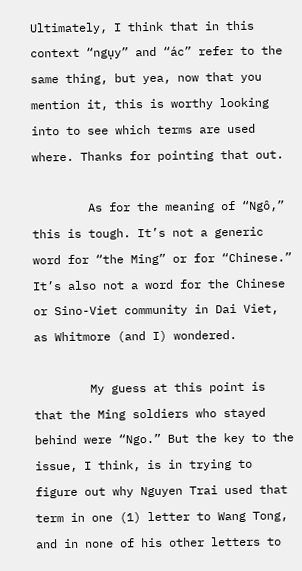Ultimately, I think that in this context “ngụy” and “ác” refer to the same thing, but yea, now that you mention it, this is worthy looking into to see which terms are used where. Thanks for pointing that out.

        As for the meaning of “Ngô,” this is tough. It’s not a generic word for “the Ming” or for “Chinese.” It’s also not a word for the Chinese or Sino-Viet community in Dai Viet, as Whitmore (and I) wondered.

        My guess at this point is that the Ming soldiers who stayed behind were “Ngo.” But the key to the issue, I think, is in trying to figure out why Nguyen Trai used that term in one (1) letter to Wang Tong, and in none of his other letters to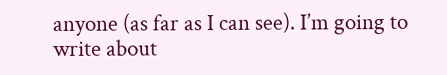anyone (as far as I can see). I’m going to write about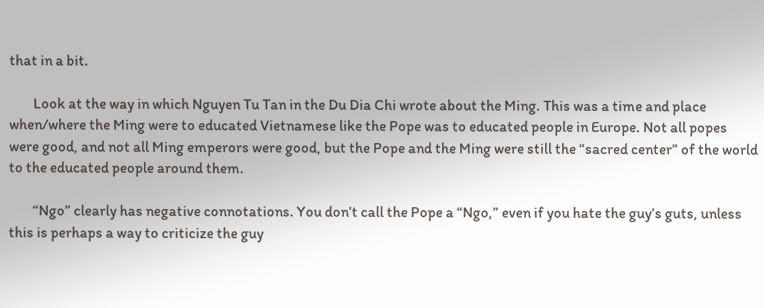that in a bit.

        Look at the way in which Nguyen Tu Tan in the Du Dia Chi wrote about the Ming. This was a time and place when/where the Ming were to educated Vietnamese like the Pope was to educated people in Europe. Not all popes were good, and not all Ming emperors were good, but the Pope and the Ming were still the “sacred center” of the world to the educated people around them.

        “Ngo” clearly has negative connotations. You don’t call the Pope a “Ngo,” even if you hate the guy’s guts, unless this is perhaps a way to criticize the guy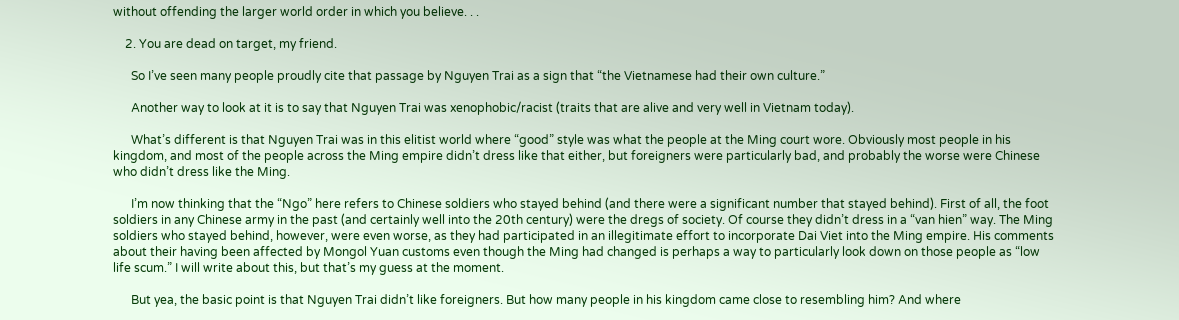without offending the larger world order in which you believe. . .

    2. You are dead on target, my friend.

      So I’ve seen many people proudly cite that passage by Nguyen Trai as a sign that “the Vietnamese had their own culture.”

      Another way to look at it is to say that Nguyen Trai was xenophobic/racist (traits that are alive and very well in Vietnam today).

      What’s different is that Nguyen Trai was in this elitist world where “good” style was what the people at the Ming court wore. Obviously most people in his kingdom, and most of the people across the Ming empire didn’t dress like that either, but foreigners were particularly bad, and probably the worse were Chinese who didn’t dress like the Ming.

      I’m now thinking that the “Ngo” here refers to Chinese soldiers who stayed behind (and there were a significant number that stayed behind). First of all, the foot soldiers in any Chinese army in the past (and certainly well into the 20th century) were the dregs of society. Of course they didn’t dress in a “van hien” way. The Ming soldiers who stayed behind, however, were even worse, as they had participated in an illegitimate effort to incorporate Dai Viet into the Ming empire. His comments about their having been affected by Mongol Yuan customs even though the Ming had changed is perhaps a way to particularly look down on those people as “low life scum.” I will write about this, but that’s my guess at the moment.

      But yea, the basic point is that Nguyen Trai didn’t like foreigners. But how many people in his kingdom came close to resembling him? And where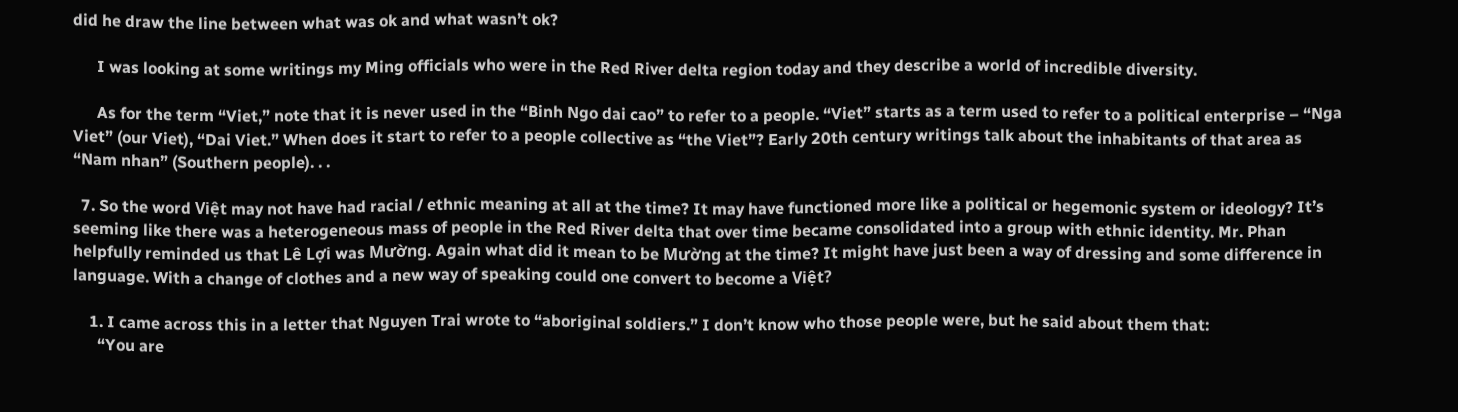did he draw the line between what was ok and what wasn’t ok?

      I was looking at some writings my Ming officials who were in the Red River delta region today and they describe a world of incredible diversity.

      As for the term “Viet,” note that it is never used in the “Binh Ngo dai cao” to refer to a people. “Viet” starts as a term used to refer to a political enterprise – “Nga Viet” (our Viet), “Dai Viet.” When does it start to refer to a people collective as “the Viet”? Early 20th century writings talk about the inhabitants of that area as “Nam nhan” (Southern people). . .

  7. So the word Việt may not have had racial / ethnic meaning at all at the time? It may have functioned more like a political or hegemonic system or ideology? It’s seeming like there was a heterogeneous mass of people in the Red River delta that over time became consolidated into a group with ethnic identity. Mr. Phan helpfully reminded us that Lê Lợi was Mường. Again what did it mean to be Mường at the time? It might have just been a way of dressing and some difference in language. With a change of clothes and a new way of speaking could one convert to become a Việt?

    1. I came across this in a letter that Nguyen Trai wrote to “aboriginal soldiers.” I don’t know who those people were, but he said about them that:
      “You are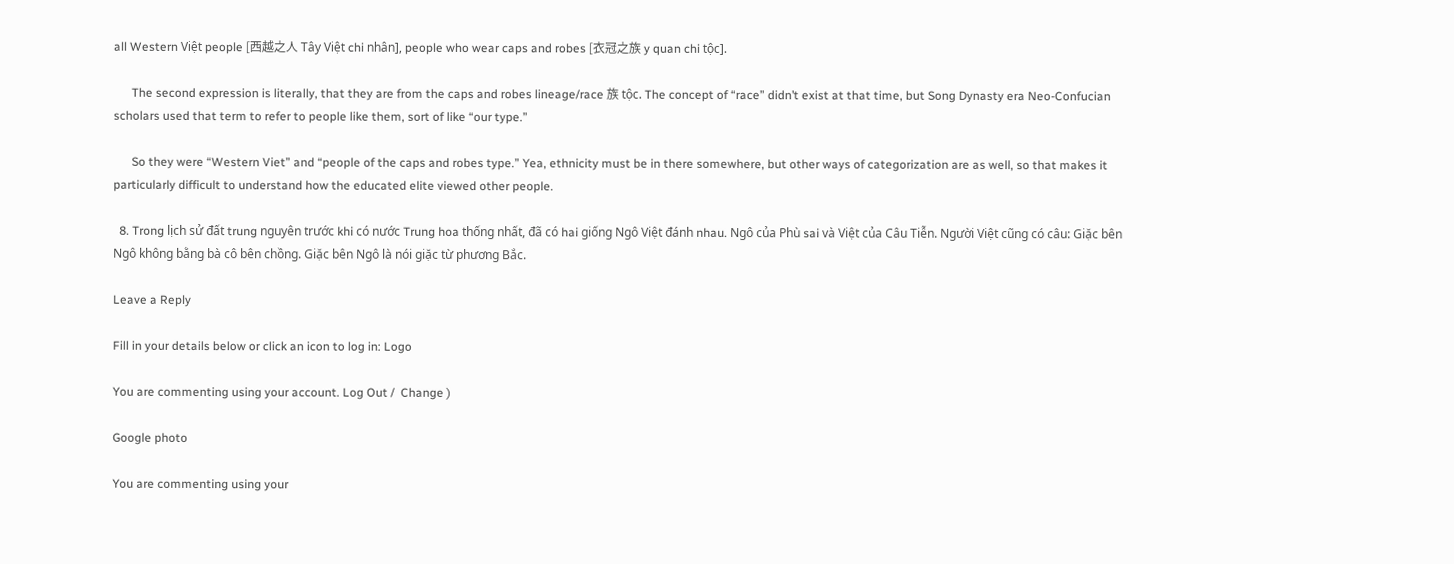all Western Việt people [西越之人 Tây Việt chi nhân], people who wear caps and robes [衣冠之族 y quan chi tộc].

      The second expression is literally, that they are from the caps and robes lineage/race 族 tộc. The concept of “race” didn’t exist at that time, but Song Dynasty era Neo-Confucian scholars used that term to refer to people like them, sort of like “our type.”

      So they were “Western Viet” and “people of the caps and robes type.” Yea, ethnicity must be in there somewhere, but other ways of categorization are as well, so that makes it particularly difficult to understand how the educated elite viewed other people.

  8. Trong lịch sử đất trung nguyên trước khi có nước Trung hoa thống nhất, đã có hai giống Ngô Việt đánh nhau. Ngô của Phù sai và Việt của Câu Tiễn. Người Việt cũng có câu: Giặc bên Ngô không bằng bà cô bên chồng. Giặc bên Ngô là nói giặc từ phương Bắc.

Leave a Reply

Fill in your details below or click an icon to log in: Logo

You are commenting using your account. Log Out /  Change )

Google photo

You are commenting using your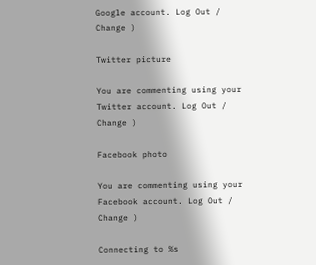Google account. Log Out /  Change )

Twitter picture

You are commenting using your Twitter account. Log Out /  Change )

Facebook photo

You are commenting using your Facebook account. Log Out /  Change )

Connecting to %s